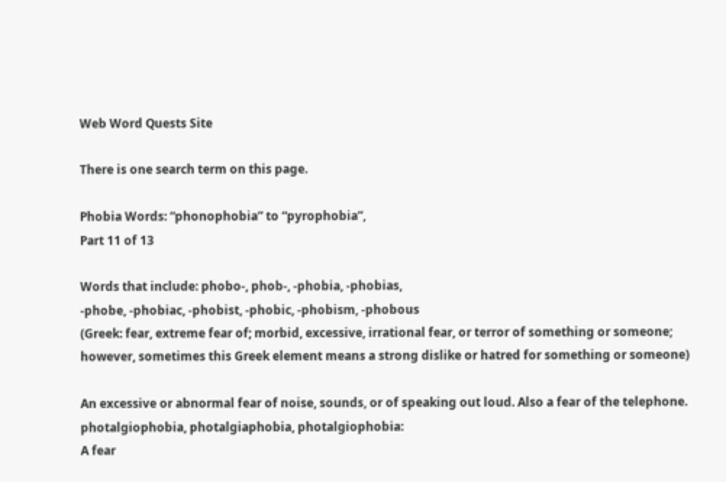Web Word Quests Site

There is one search term on this page.

Phobia Words: “phonophobia” to “pyrophobia”,
Part 11 of 13

Words that include: phobo-, phob-, -phobia, -phobias,
-phobe, -phobiac, -phobist, -phobic, -phobism, -phobous
(Greek: fear, extreme fear of; morbid, excessive, irrational fear, or terror of something or someone; however, sometimes this Greek element means a strong dislike or hatred for something or someone)

An excessive or abnormal fear of noise, sounds, or of speaking out loud. Also a fear of the telephone.
photalgiophobia, photalgiaphobia, photalgiophobia:
A fear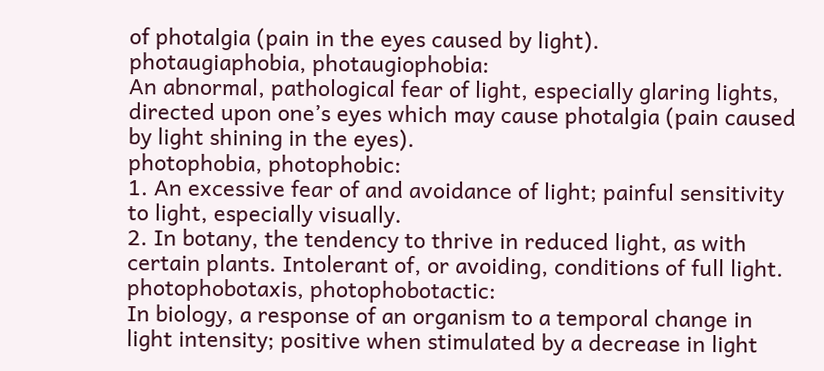of photalgia (pain in the eyes caused by light).
photaugiaphobia, photaugiophobia:
An abnormal, pathological fear of light, especially glaring lights, directed upon one’s eyes which may cause photalgia (pain caused by light shining in the eyes).
photophobia, photophobic:
1. An excessive fear of and avoidance of light; painful sensitivity to light, especially visually.
2. In botany, the tendency to thrive in reduced light, as with certain plants. Intolerant of, or avoiding, conditions of full light.
photophobotaxis, photophobotactic:
In biology, a response of an organism to a temporal change in light intensity; positive when stimulated by a decrease in light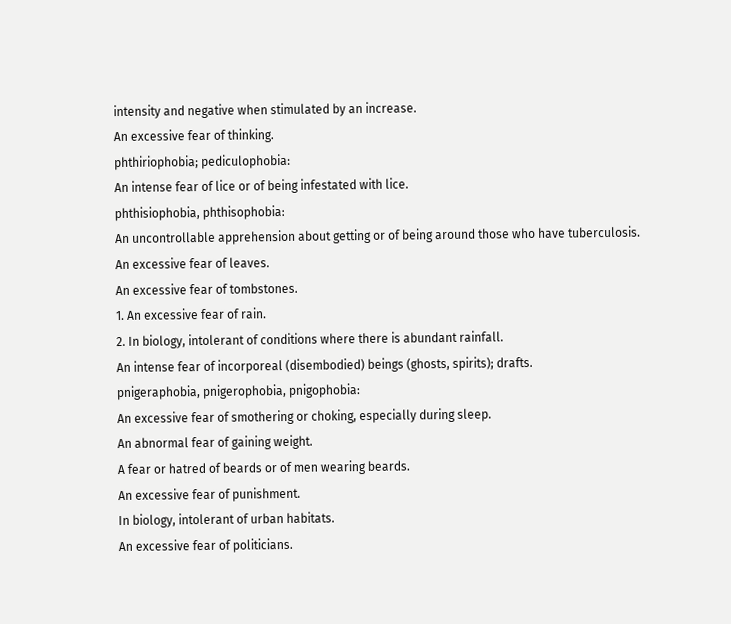intensity and negative when stimulated by an increase.
An excessive fear of thinking.
phthiriophobia; pediculophobia:
An intense fear of lice or of being infestated with lice.
phthisiophobia, phthisophobia:
An uncontrollable apprehension about getting or of being around those who have tuberculosis.
An excessive fear of leaves.
An excessive fear of tombstones.
1. An excessive fear of rain.
2. In biology, intolerant of conditions where there is abundant rainfall.
An intense fear of incorporeal (disembodied) beings (ghosts, spirits); drafts.
pnigeraphobia, pnigerophobia, pnigophobia:
An excessive fear of smothering or choking, especially during sleep.
An abnormal fear of gaining weight.
A fear or hatred of beards or of men wearing beards.
An excessive fear of punishment.
In biology, intolerant of urban habitats.
An excessive fear of politicians.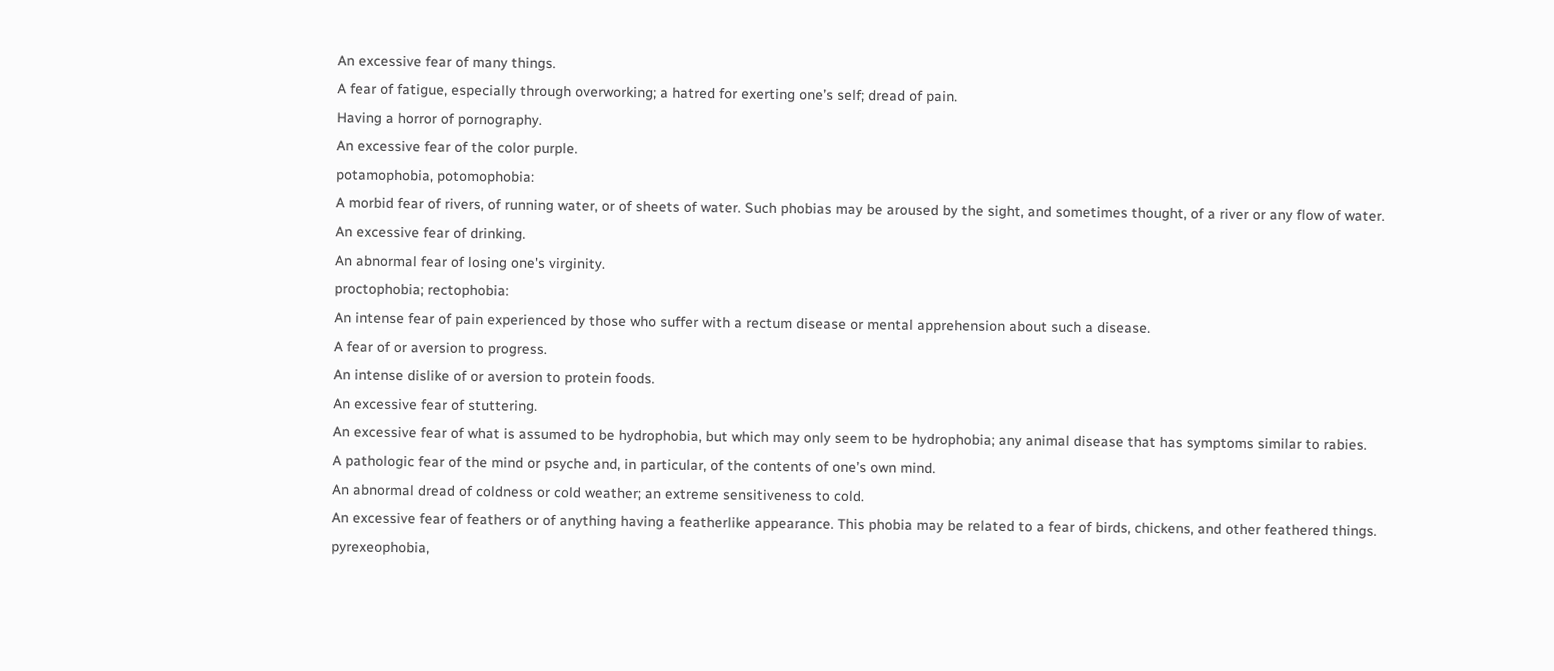An excessive fear of many things.
A fear of fatigue, especially through overworking; a hatred for exerting one’s self; dread of pain.
Having a horror of pornography.
An excessive fear of the color purple.
potamophobia, potomophobia:
A morbid fear of rivers, of running water, or of sheets of water. Such phobias may be aroused by the sight, and sometimes thought, of a river or any flow of water.
An excessive fear of drinking.
An abnormal fear of losing one's virginity.
proctophobia; rectophobia:
An intense fear of pain experienced by those who suffer with a rectum disease or mental apprehension about such a disease.
A fear of or aversion to progress.
An intense dislike of or aversion to protein foods.
An excessive fear of stuttering.
An excessive fear of what is assumed to be hydrophobia, but which may only seem to be hydrophobia; any animal disease that has symptoms similar to rabies.
A pathologic fear of the mind or psyche and, in particular, of the contents of one’s own mind.
An abnormal dread of coldness or cold weather; an extreme sensitiveness to cold.
An excessive fear of feathers or of anything having a featherlike appearance. This phobia may be related to a fear of birds, chickens, and other feathered things.
pyrexeophobia,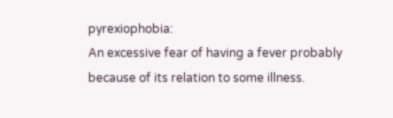pyrexiophobia:
An excessive fear of having a fever probably because of its relation to some illness.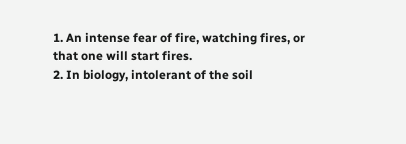1. An intense fear of fire, watching fires, or that one will start fires.
2. In biology, intolerant of the soil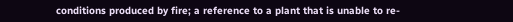conditions produced by fire; a reference to a plant that is unable to re-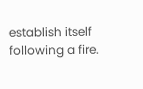establish itself following a fire.